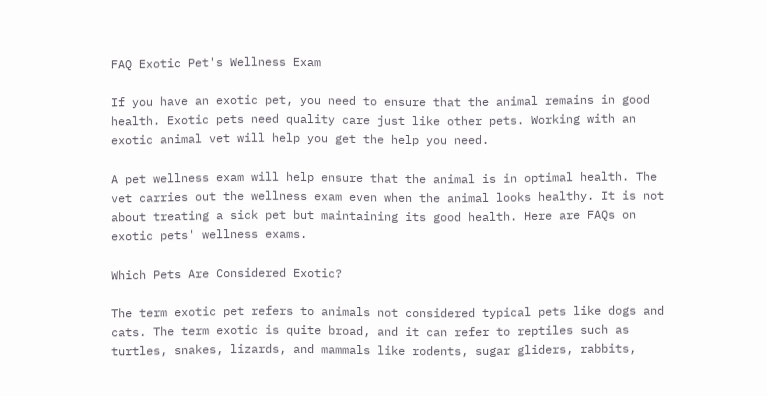FAQ Exotic Pet's Wellness Exam

If you have an exotic pet, you need to ensure that the animal remains in good health. Exotic pets need quality care just like other pets. Working with an exotic animal vet will help you get the help you need.

A pet wellness exam will help ensure that the animal is in optimal health. The vet carries out the wellness exam even when the animal looks healthy. It is not about treating a sick pet but maintaining its good health. Here are FAQs on exotic pets' wellness exams.

Which Pets Are Considered Exotic?

The term exotic pet refers to animals not considered typical pets like dogs and cats. The term exotic is quite broad, and it can refer to reptiles such as turtles, snakes, lizards, and mammals like rodents, sugar gliders, rabbits,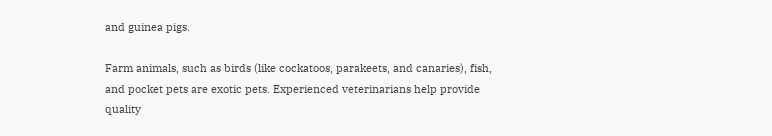and guinea pigs.

Farm animals, such as birds (like cockatoos, parakeets, and canaries), fish, and pocket pets are exotic pets. Experienced veterinarians help provide quality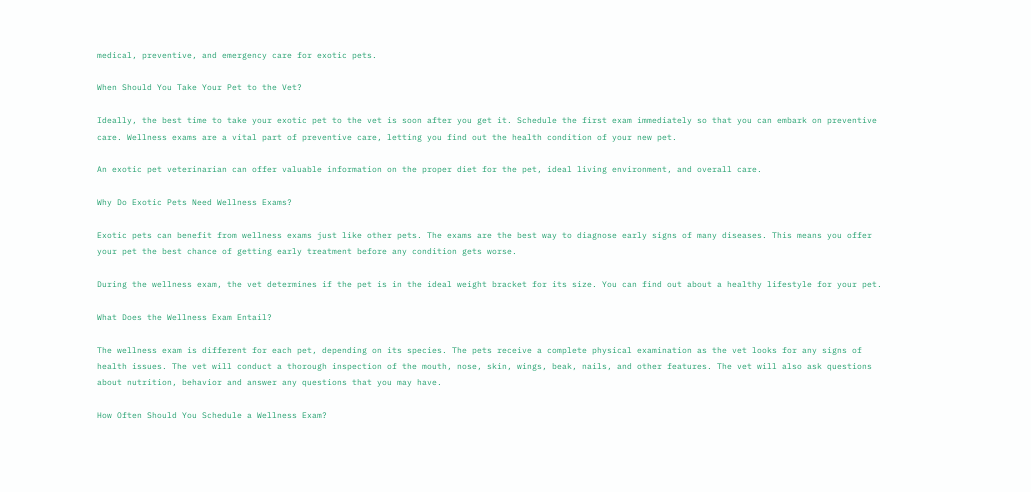medical, preventive, and emergency care for exotic pets.

When Should You Take Your Pet to the Vet?

Ideally, the best time to take your exotic pet to the vet is soon after you get it. Schedule the first exam immediately so that you can embark on preventive care. Wellness exams are a vital part of preventive care, letting you find out the health condition of your new pet.

An exotic pet veterinarian can offer valuable information on the proper diet for the pet, ideal living environment, and overall care.

Why Do Exotic Pets Need Wellness Exams?

Exotic pets can benefit from wellness exams just like other pets. The exams are the best way to diagnose early signs of many diseases. This means you offer your pet the best chance of getting early treatment before any condition gets worse.

During the wellness exam, the vet determines if the pet is in the ideal weight bracket for its size. You can find out about a healthy lifestyle for your pet.

What Does the Wellness Exam Entail?

The wellness exam is different for each pet, depending on its species. The pets receive a complete physical examination as the vet looks for any signs of health issues. The vet will conduct a thorough inspection of the mouth, nose, skin, wings, beak, nails, and other features. The vet will also ask questions about nutrition, behavior and answer any questions that you may have.

How Often Should You Schedule a Wellness Exam?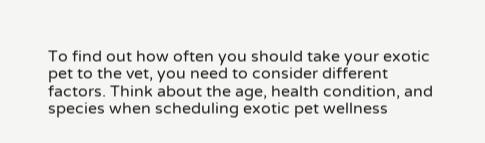To find out how often you should take your exotic pet to the vet, you need to consider different factors. Think about the age, health condition, and species when scheduling exotic pet wellness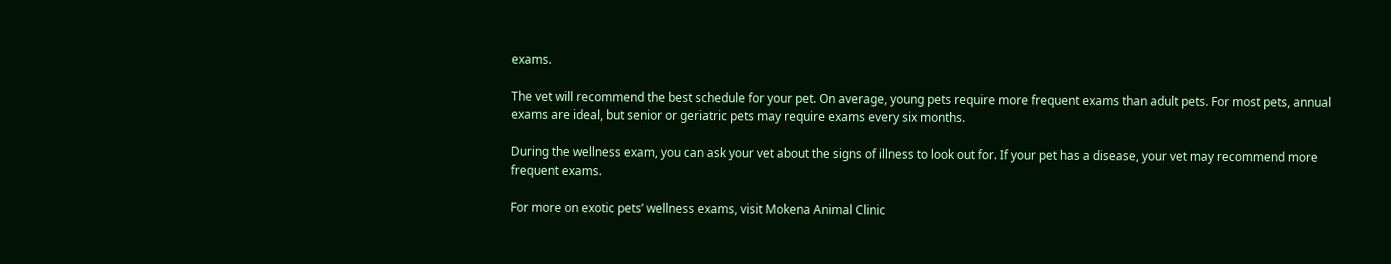exams.

The vet will recommend the best schedule for your pet. On average, young pets require more frequent exams than adult pets. For most pets, annual exams are ideal, but senior or geriatric pets may require exams every six months.

During the wellness exam, you can ask your vet about the signs of illness to look out for. If your pet has a disease, your vet may recommend more frequent exams.

For more on exotic pets’ wellness exams, visit Mokena Animal Clinic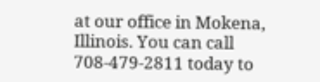at our office in Mokena, Illinois. You can call 708-479-2811 today to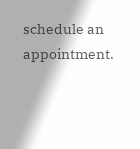schedule an appointment.